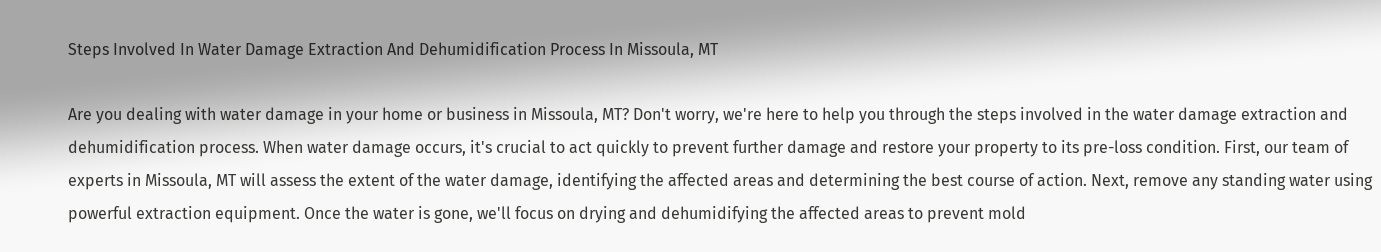Steps Involved In Water Damage Extraction And Dehumidification Process In Missoula, MT

Are you dealing with water damage in your home or business in Missoula, MT? Don't worry, we're here to help you through the steps involved in the water damage extraction and dehumidification process. When water damage occurs, it's crucial to act quickly to prevent further damage and restore your property to its pre-loss condition. First, our team of experts in Missoula, MT will assess the extent of the water damage, identifying the affected areas and determining the best course of action. Next, remove any standing water using powerful extraction equipment. Once the water is gone, we'll focus on drying and dehumidifying the affected areas to prevent mold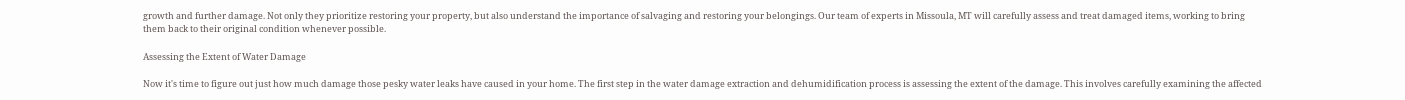growth and further damage. Not only they prioritize restoring your property, but also understand the importance of salvaging and restoring your belongings. Our team of experts in Missoula, MT will carefully assess and treat damaged items, working to bring them back to their original condition whenever possible.

Assessing the Extent of Water Damage

Now it's time to figure out just how much damage those pesky water leaks have caused in your home. The first step in the water damage extraction and dehumidification process is assessing the extent of the damage. This involves carefully examining the affected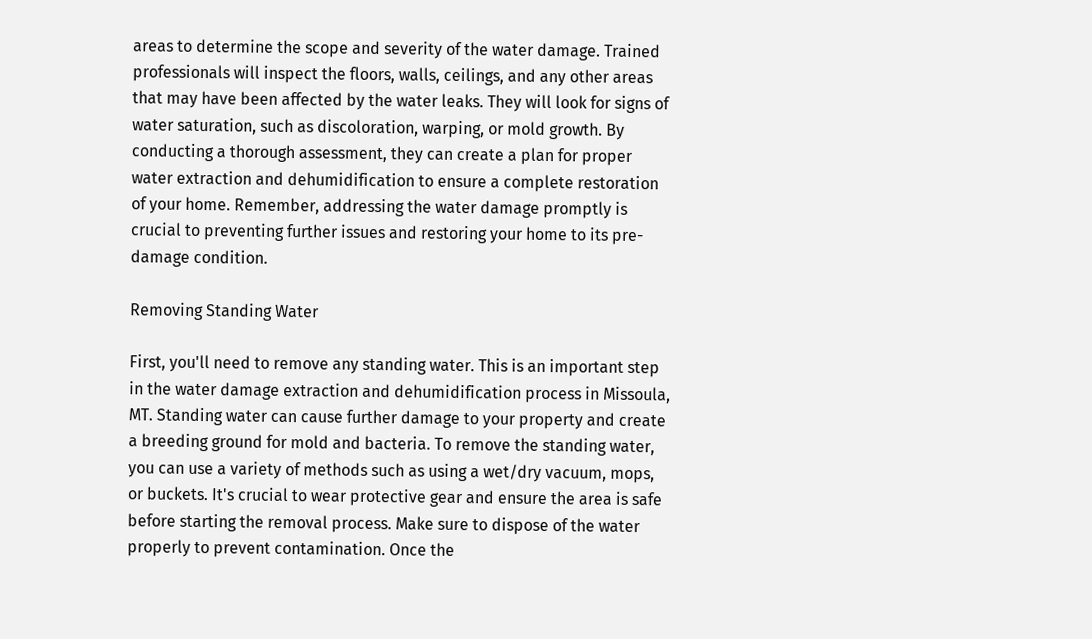areas to determine the scope and severity of the water damage. Trained professionals will inspect the floors, walls, ceilings, and any other areas that may have been affected by the water leaks. They will look for signs of water saturation, such as discoloration, warping, or mold growth. By conducting a thorough assessment, they can create a plan for proper water extraction and dehumidification to ensure a complete restoration of your home. Remember, addressing the water damage promptly is crucial to preventing further issues and restoring your home to its pre-damage condition.

Removing Standing Water

First, you'll need to remove any standing water. This is an important step in the water damage extraction and dehumidification process in Missoula, MT. Standing water can cause further damage to your property and create a breeding ground for mold and bacteria. To remove the standing water, you can use a variety of methods such as using a wet/dry vacuum, mops, or buckets. It's crucial to wear protective gear and ensure the area is safe before starting the removal process. Make sure to dispose of the water properly to prevent contamination. Once the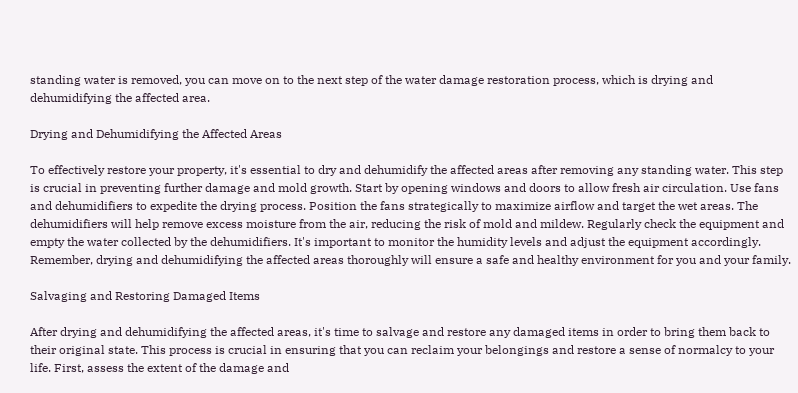standing water is removed, you can move on to the next step of the water damage restoration process, which is drying and dehumidifying the affected area.

Drying and Dehumidifying the Affected Areas

To effectively restore your property, it's essential to dry and dehumidify the affected areas after removing any standing water. This step is crucial in preventing further damage and mold growth. Start by opening windows and doors to allow fresh air circulation. Use fans and dehumidifiers to expedite the drying process. Position the fans strategically to maximize airflow and target the wet areas. The dehumidifiers will help remove excess moisture from the air, reducing the risk of mold and mildew. Regularly check the equipment and empty the water collected by the dehumidifiers. It's important to monitor the humidity levels and adjust the equipment accordingly. Remember, drying and dehumidifying the affected areas thoroughly will ensure a safe and healthy environment for you and your family.

Salvaging and Restoring Damaged Items

After drying and dehumidifying the affected areas, it's time to salvage and restore any damaged items in order to bring them back to their original state. This process is crucial in ensuring that you can reclaim your belongings and restore a sense of normalcy to your life. First, assess the extent of the damage and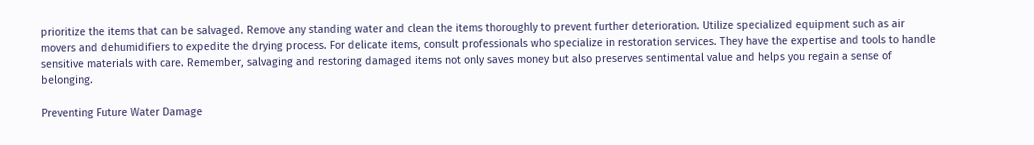prioritize the items that can be salvaged. Remove any standing water and clean the items thoroughly to prevent further deterioration. Utilize specialized equipment such as air movers and dehumidifiers to expedite the drying process. For delicate items, consult professionals who specialize in restoration services. They have the expertise and tools to handle sensitive materials with care. Remember, salvaging and restoring damaged items not only saves money but also preserves sentimental value and helps you regain a sense of belonging.

Preventing Future Water Damage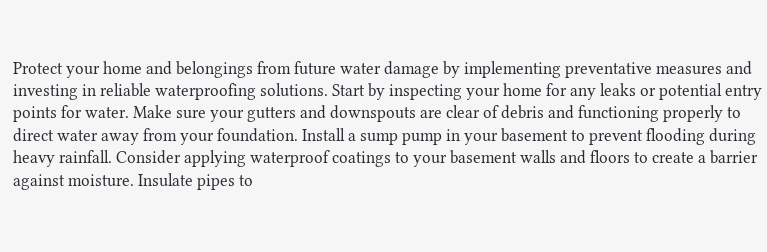Protect your home and belongings from future water damage by implementing preventative measures and investing in reliable waterproofing solutions. Start by inspecting your home for any leaks or potential entry points for water. Make sure your gutters and downspouts are clear of debris and functioning properly to direct water away from your foundation. Install a sump pump in your basement to prevent flooding during heavy rainfall. Consider applying waterproof coatings to your basement walls and floors to create a barrier against moisture. Insulate pipes to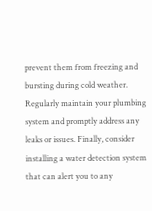prevent them from freezing and bursting during cold weather. Regularly maintain your plumbing system and promptly address any leaks or issues. Finally, consider installing a water detection system that can alert you to any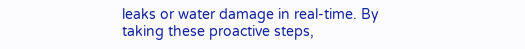leaks or water damage in real-time. By taking these proactive steps,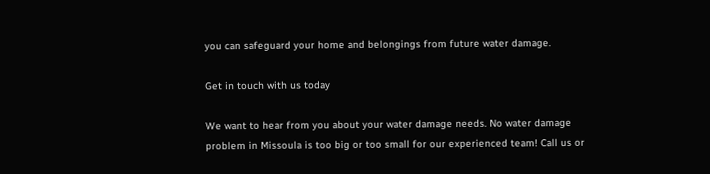you can safeguard your home and belongings from future water damage.

Get in touch with us today

We want to hear from you about your water damage needs. No water damage problem in Missoula is too big or too small for our experienced team! Call us or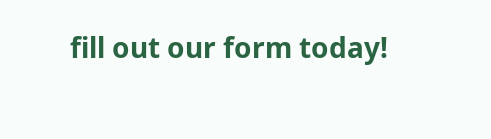fill out our form today!